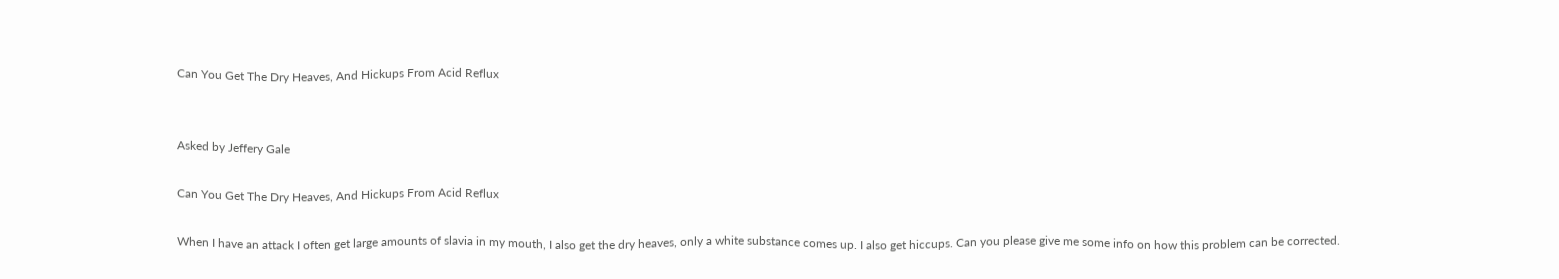Can You Get The Dry Heaves, And Hickups From Acid Reflux


Asked by Jeffery Gale

Can You Get The Dry Heaves, And Hickups From Acid Reflux

When I have an attack I often get large amounts of slavia in my mouth, I also get the dry heaves, only a white substance comes up. I also get hiccups. Can you please give me some info on how this problem can be corrected.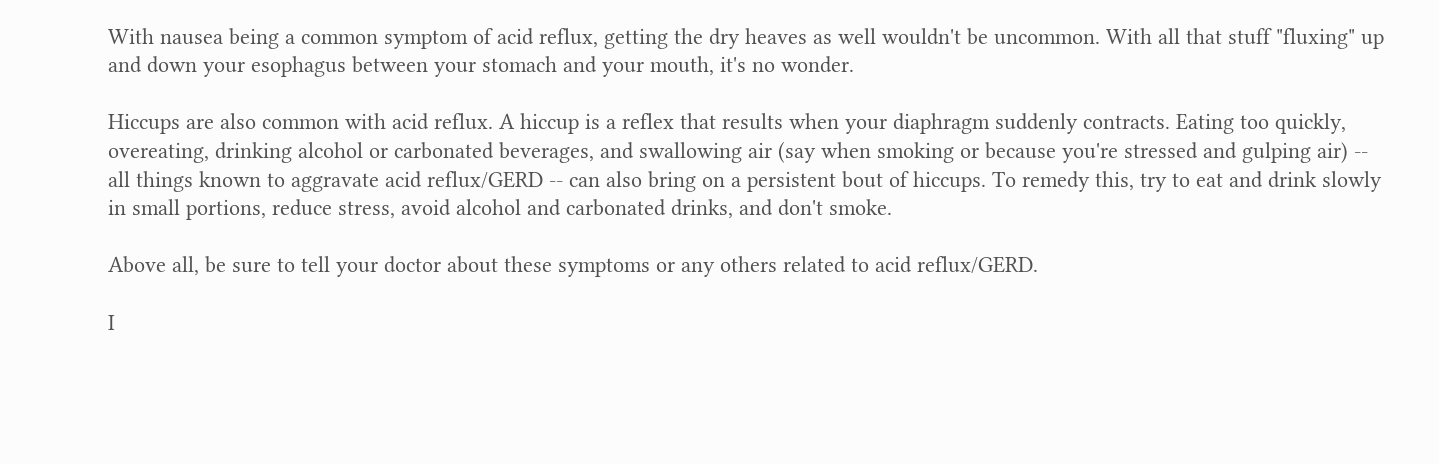With nausea being a common symptom of acid reflux, getting the dry heaves as well wouldn't be uncommon. With all that stuff "fluxing" up and down your esophagus between your stomach and your mouth, it's no wonder.

Hiccups are also common with acid reflux. A hiccup is a reflex that results when your diaphragm suddenly contracts. Eating too quickly, overeating, drinking alcohol or carbonated beverages, and swallowing air (say when smoking or because you're stressed and gulping air) -- all things known to aggravate acid reflux/GERD -- can also bring on a persistent bout of hiccups. To remedy this, try to eat and drink slowly in small portions, reduce stress, avoid alcohol and carbonated drinks, and don't smoke.

Above all, be sure to tell your doctor about these symptoms or any others related to acid reflux/GERD.

I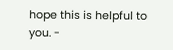hope this is helpful to you. -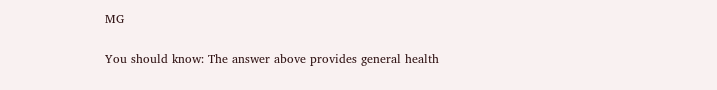MG

You should know: The answer above provides general health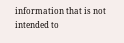information that is not intended to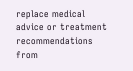replace medical advice or treatment recommendations from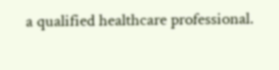a qualified healthcare professional.